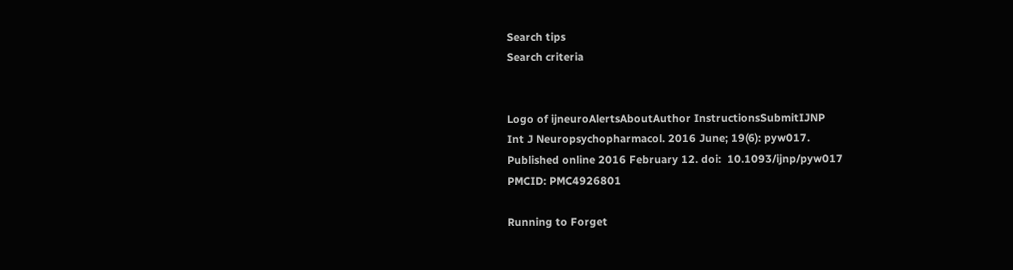Search tips
Search criteria


Logo of ijneuroAlertsAboutAuthor InstructionsSubmitIJNP
Int J Neuropsychopharmacol. 2016 June; 19(6): pyw017.
Published online 2016 February 12. doi:  10.1093/ijnp/pyw017
PMCID: PMC4926801

Running to Forget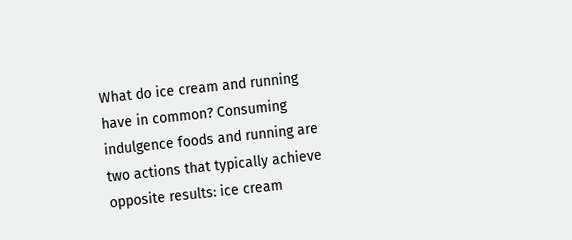What do ice cream and running have in common? Consuming indulgence foods and running are two actions that typically achieve opposite results: ice cream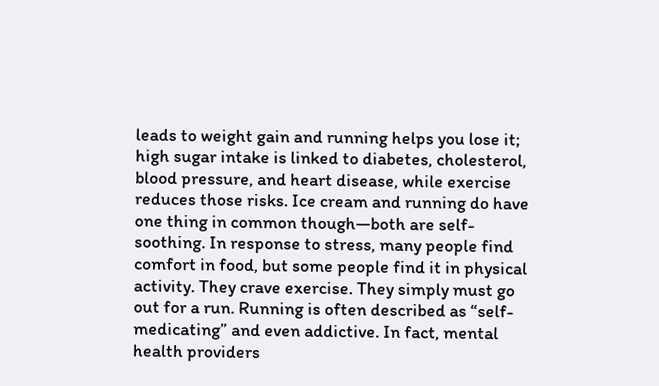leads to weight gain and running helps you lose it; high sugar intake is linked to diabetes, cholesterol, blood pressure, and heart disease, while exercise reduces those risks. Ice cream and running do have one thing in common though—both are self-soothing. In response to stress, many people find comfort in food, but some people find it in physical activity. They crave exercise. They simply must go out for a run. Running is often described as “self-medicating” and even addictive. In fact, mental health providers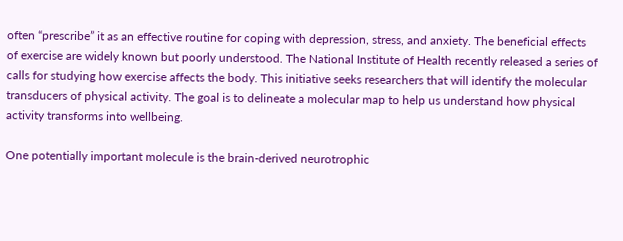often “prescribe” it as an effective routine for coping with depression, stress, and anxiety. The beneficial effects of exercise are widely known but poorly understood. The National Institute of Health recently released a series of calls for studying how exercise affects the body. This initiative seeks researchers that will identify the molecular transducers of physical activity. The goal is to delineate a molecular map to help us understand how physical activity transforms into wellbeing.

One potentially important molecule is the brain-derived neurotrophic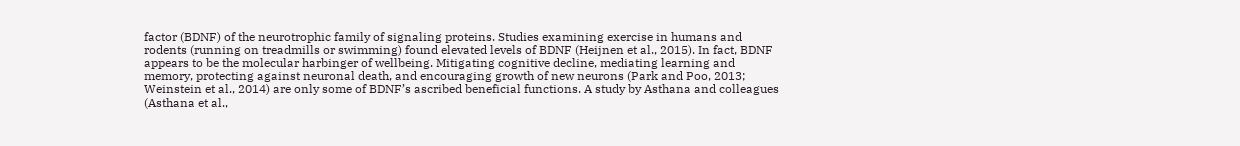factor (BDNF) of the neurotrophic family of signaling proteins. Studies examining exercise in humans and rodents (running on treadmills or swimming) found elevated levels of BDNF (Heijnen et al., 2015). In fact, BDNF appears to be the molecular harbinger of wellbeing. Mitigating cognitive decline, mediating learning and memory, protecting against neuronal death, and encouraging growth of new neurons (Park and Poo, 2013; Weinstein et al., 2014) are only some of BDNF’s ascribed beneficial functions. A study by Asthana and colleagues (Asthana et al.,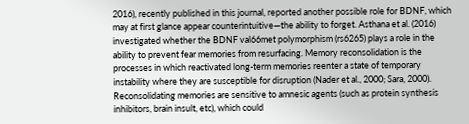2016), recently published in this journal, reported another possible role for BDNF, which may at first glance appear counterintuitive—the ability to forget. Asthana et al. (2016) investigated whether the BDNF val66met polymorphism (rs6265) plays a role in the ability to prevent fear memories from resurfacing. Memory reconsolidation is the processes in which reactivated long-term memories reenter a state of temporary instability where they are susceptible for disruption (Nader et al., 2000; Sara, 2000). Reconsolidating memories are sensitive to amnesic agents (such as protein synthesis inhibitors, brain insult, etc), which could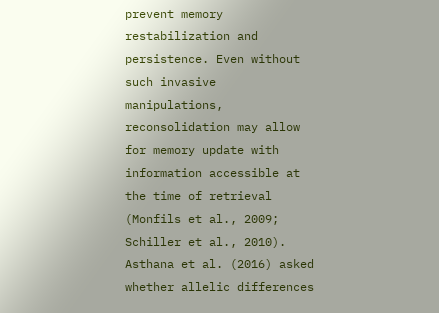prevent memory restabilization and persistence. Even without such invasive manipulations, reconsolidation may allow for memory update with information accessible at the time of retrieval (Monfils et al., 2009; Schiller et al., 2010). Asthana et al. (2016) asked whether allelic differences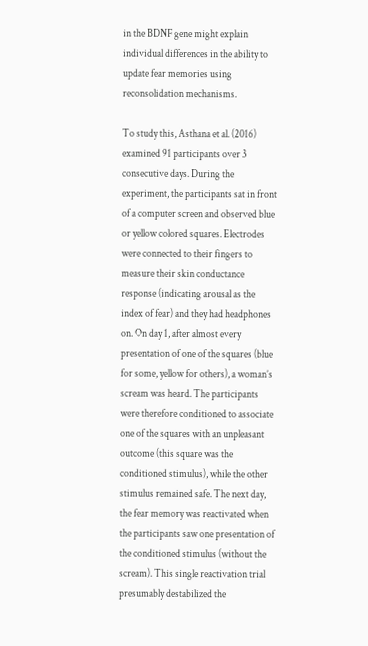in the BDNF gene might explain individual differences in the ability to update fear memories using reconsolidation mechanisms.

To study this, Asthana et al. (2016) examined 91 participants over 3 consecutive days. During the experiment, the participants sat in front of a computer screen and observed blue or yellow colored squares. Electrodes were connected to their fingers to measure their skin conductance response (indicating arousal as the index of fear) and they had headphones on. On day 1, after almost every presentation of one of the squares (blue for some, yellow for others), a woman’s scream was heard. The participants were therefore conditioned to associate one of the squares with an unpleasant outcome (this square was the conditioned stimulus), while the other stimulus remained safe. The next day, the fear memory was reactivated when the participants saw one presentation of the conditioned stimulus (without the scream). This single reactivation trial presumably destabilized the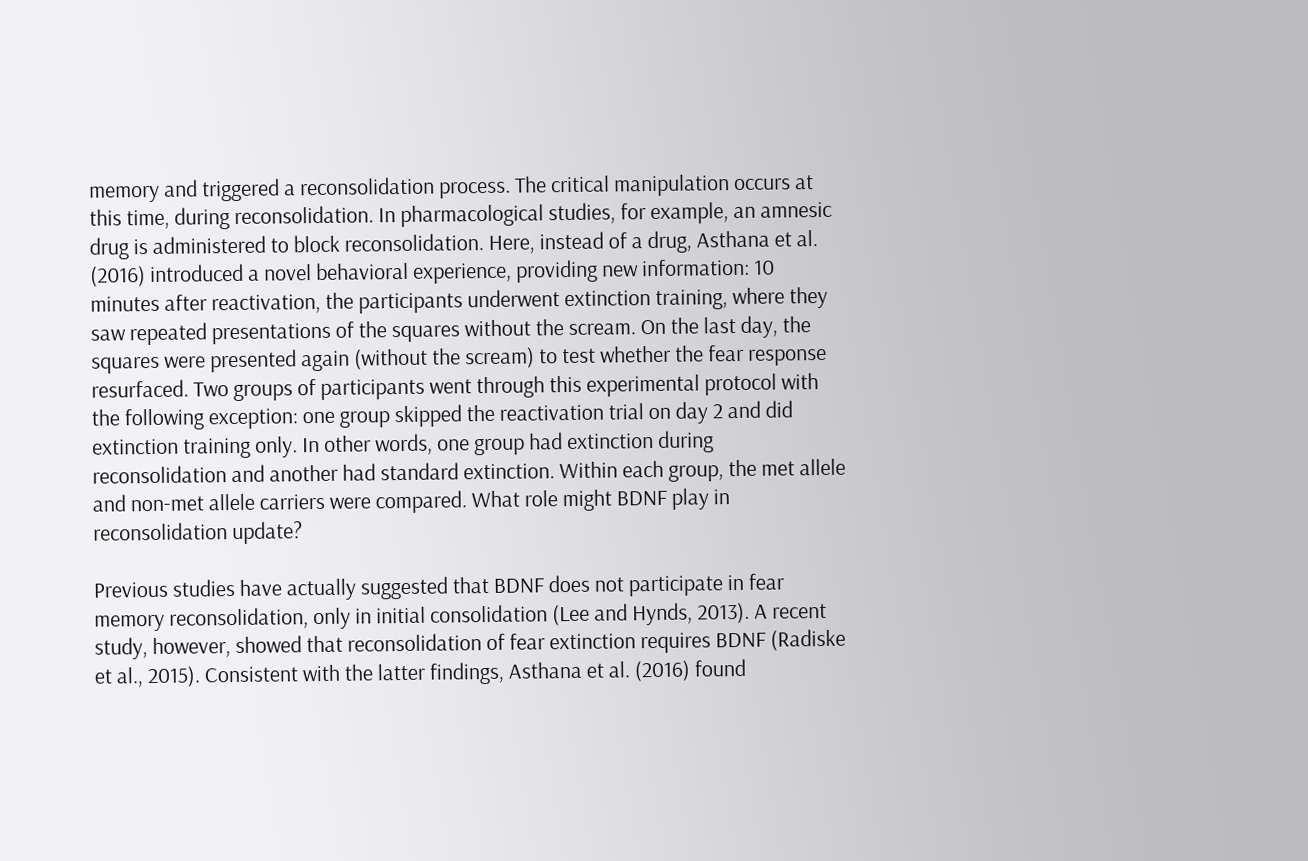memory and triggered a reconsolidation process. The critical manipulation occurs at this time, during reconsolidation. In pharmacological studies, for example, an amnesic drug is administered to block reconsolidation. Here, instead of a drug, Asthana et al. (2016) introduced a novel behavioral experience, providing new information: 10 minutes after reactivation, the participants underwent extinction training, where they saw repeated presentations of the squares without the scream. On the last day, the squares were presented again (without the scream) to test whether the fear response resurfaced. Two groups of participants went through this experimental protocol with the following exception: one group skipped the reactivation trial on day 2 and did extinction training only. In other words, one group had extinction during reconsolidation and another had standard extinction. Within each group, the met allele and non-met allele carriers were compared. What role might BDNF play in reconsolidation update?

Previous studies have actually suggested that BDNF does not participate in fear memory reconsolidation, only in initial consolidation (Lee and Hynds, 2013). A recent study, however, showed that reconsolidation of fear extinction requires BDNF (Radiske et al., 2015). Consistent with the latter findings, Asthana et al. (2016) found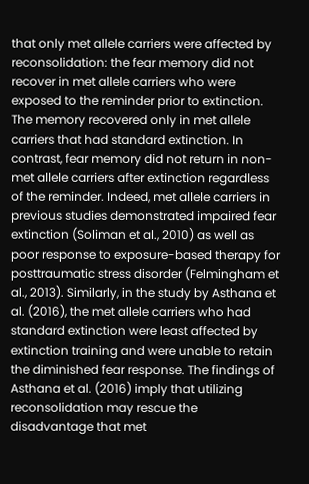that only met allele carriers were affected by reconsolidation: the fear memory did not recover in met allele carriers who were exposed to the reminder prior to extinction. The memory recovered only in met allele carriers that had standard extinction. In contrast, fear memory did not return in non-met allele carriers after extinction regardless of the reminder. Indeed, met allele carriers in previous studies demonstrated impaired fear extinction (Soliman et al., 2010) as well as poor response to exposure-based therapy for posttraumatic stress disorder (Felmingham et al., 2013). Similarly, in the study by Asthana et al. (2016), the met allele carriers who had standard extinction were least affected by extinction training and were unable to retain the diminished fear response. The findings of Asthana et al. (2016) imply that utilizing reconsolidation may rescue the disadvantage that met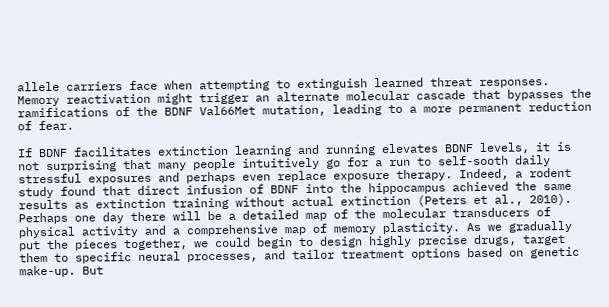allele carriers face when attempting to extinguish learned threat responses. Memory reactivation might trigger an alternate molecular cascade that bypasses the ramifications of the BDNF Val66Met mutation, leading to a more permanent reduction of fear.

If BDNF facilitates extinction learning and running elevates BDNF levels, it is not surprising that many people intuitively go for a run to self-sooth daily stressful exposures and perhaps even replace exposure therapy. Indeed, a rodent study found that direct infusion of BDNF into the hippocampus achieved the same results as extinction training without actual extinction (Peters et al., 2010). Perhaps one day there will be a detailed map of the molecular transducers of physical activity and a comprehensive map of memory plasticity. As we gradually put the pieces together, we could begin to design highly precise drugs, target them to specific neural processes, and tailor treatment options based on genetic make-up. But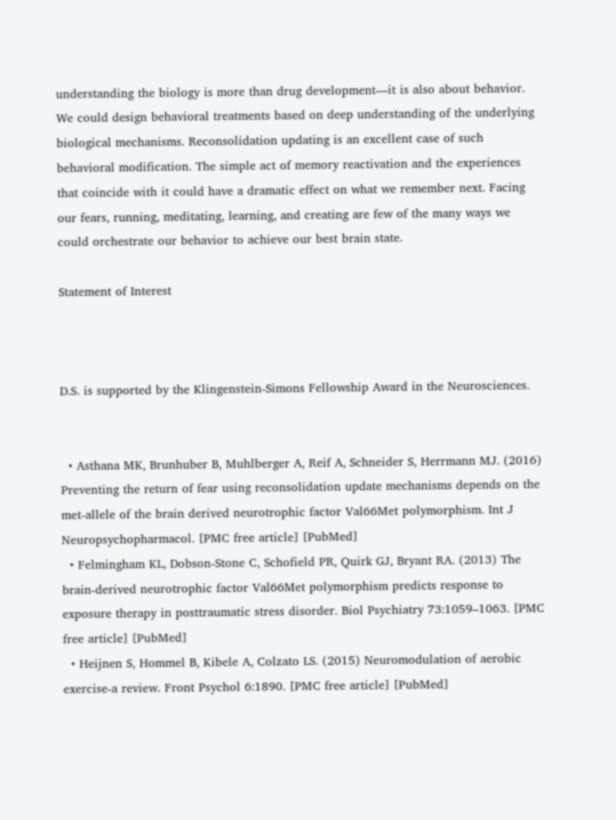understanding the biology is more than drug development—it is also about behavior. We could design behavioral treatments based on deep understanding of the underlying biological mechanisms. Reconsolidation updating is an excellent case of such behavioral modification. The simple act of memory reactivation and the experiences that coincide with it could have a dramatic effect on what we remember next. Facing our fears, running, meditating, learning, and creating are few of the many ways we could orchestrate our behavior to achieve our best brain state.

Statement of Interest



D.S. is supported by the Klingenstein-Simons Fellowship Award in the Neurosciences.


  • Asthana MK, Brunhuber B, Muhlberger A, Reif A, Schneider S, Herrmann MJ. (2016) Preventing the return of fear using reconsolidation update mechanisms depends on the met-allele of the brain derived neurotrophic factor Val66Met polymorphism. Int J Neuropsychopharmacol. [PMC free article] [PubMed]
  • Felmingham KL, Dobson-Stone C, Schofield PR, Quirk GJ, Bryant RA. (2013) The brain-derived neurotrophic factor Val66Met polymorphism predicts response to exposure therapy in posttraumatic stress disorder. Biol Psychiatry 73:1059–1063. [PMC free article] [PubMed]
  • Heijnen S, Hommel B, Kibele A, Colzato LS. (2015) Neuromodulation of aerobic exercise-a review. Front Psychol 6:1890. [PMC free article] [PubMed]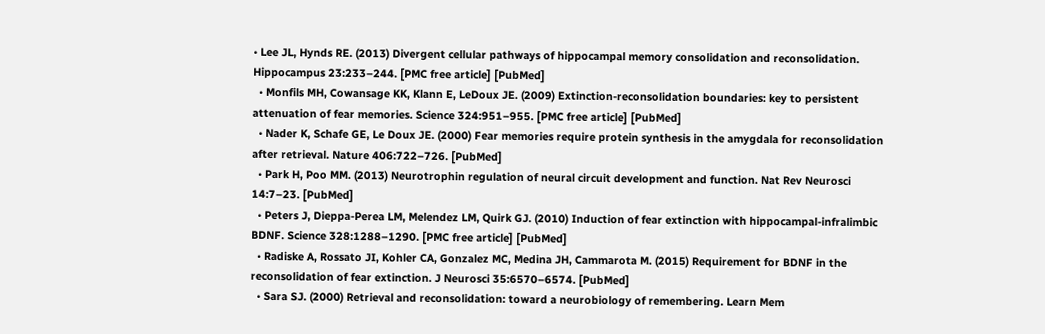• Lee JL, Hynds RE. (2013) Divergent cellular pathways of hippocampal memory consolidation and reconsolidation. Hippocampus 23:233–244. [PMC free article] [PubMed]
  • Monfils MH, Cowansage KK, Klann E, LeDoux JE. (2009) Extinction-reconsolidation boundaries: key to persistent attenuation of fear memories. Science 324:951–955. [PMC free article] [PubMed]
  • Nader K, Schafe GE, Le Doux JE. (2000) Fear memories require protein synthesis in the amygdala for reconsolidation after retrieval. Nature 406:722–726. [PubMed]
  • Park H, Poo MM. (2013) Neurotrophin regulation of neural circuit development and function. Nat Rev Neurosci 14:7–23. [PubMed]
  • Peters J, Dieppa-Perea LM, Melendez LM, Quirk GJ. (2010) Induction of fear extinction with hippocampal-infralimbic BDNF. Science 328:1288–1290. [PMC free article] [PubMed]
  • Radiske A, Rossato JI, Kohler CA, Gonzalez MC, Medina JH, Cammarota M. (2015) Requirement for BDNF in the reconsolidation of fear extinction. J Neurosci 35:6570–6574. [PubMed]
  • Sara SJ. (2000) Retrieval and reconsolidation: toward a neurobiology of remembering. Learn Mem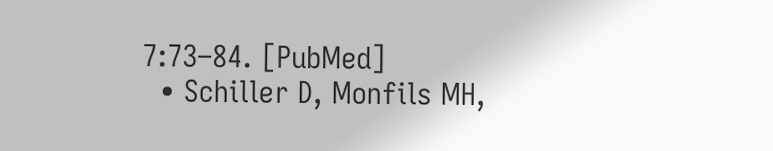7:73–84. [PubMed]
  • Schiller D, Monfils MH,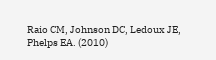Raio CM, Johnson DC, Ledoux JE, Phelps EA. (2010)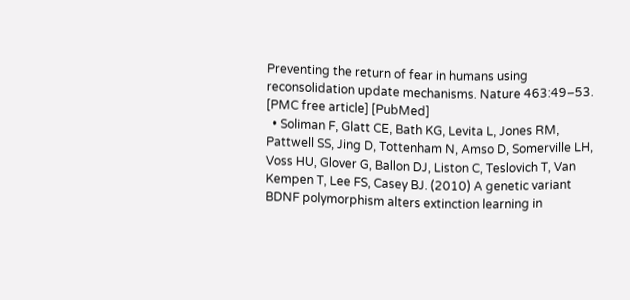Preventing the return of fear in humans using reconsolidation update mechanisms. Nature 463:49–53. [PMC free article] [PubMed]
  • Soliman F, Glatt CE, Bath KG, Levita L, Jones RM, Pattwell SS, Jing D, Tottenham N, Amso D, Somerville LH, Voss HU, Glover G, Ballon DJ, Liston C, Teslovich T, Van Kempen T, Lee FS, Casey BJ. (2010) A genetic variant BDNF polymorphism alters extinction learning in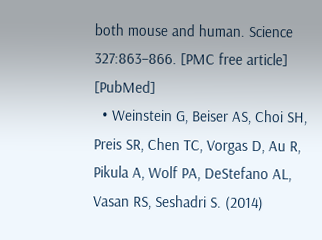both mouse and human. Science 327:863–866. [PMC free article] [PubMed]
  • Weinstein G, Beiser AS, Choi SH, Preis SR, Chen TC, Vorgas D, Au R, Pikula A, Wolf PA, DeStefano AL, Vasan RS, Seshadri S. (2014)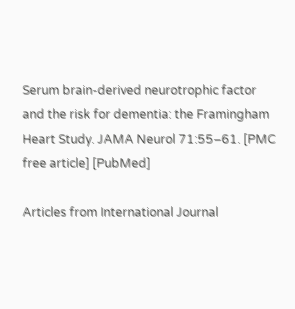Serum brain-derived neurotrophic factor and the risk for dementia: the Framingham Heart Study. JAMA Neurol 71:55–61. [PMC free article] [PubMed]

Articles from International Journal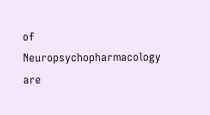of Neuropsychopharmacology are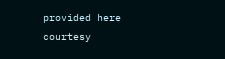provided here courtesy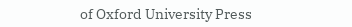of Oxford University Press